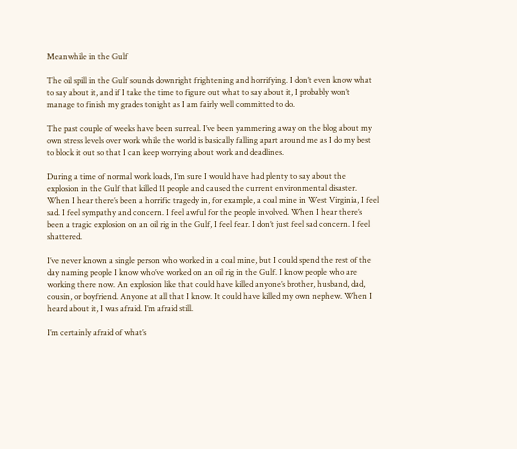Meanwhile in the Gulf

The oil spill in the Gulf sounds downright frightening and horrifying. I don’t even know what to say about it, and if I take the time to figure out what to say about it, I probably won’t manage to finish my grades tonight as I am fairly well committed to do.

The past couple of weeks have been surreal. I’ve been yammering away on the blog about my own stress levels over work while the world is basically falling apart around me as I do my best to block it out so that I can keep worrying about work and deadlines.

During a time of normal work loads, I’m sure I would have had plenty to say about the explosion in the Gulf that killed 11 people and caused the current environmental disaster. When I hear there’s been a horrific tragedy in, for example, a coal mine in West Virginia, I feel sad. I feel sympathy and concern. I feel awful for the people involved. When I hear there’s been a tragic explosion on an oil rig in the Gulf, I feel fear. I don’t just feel sad concern. I feel shattered.

I’ve never known a single person who worked in a coal mine, but I could spend the rest of the day naming people I know who’ve worked on an oil rig in the Gulf. I know people who are working there now. An explosion like that could have killed anyone’s brother, husband, dad, cousin, or boyfriend. Anyone at all that I know. It could have killed my own nephew. When I heard about it, I was afraid. I’m afraid still.

I’m certainly afraid of what’s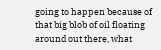going to happen because of that big blob of oil floating around out there, what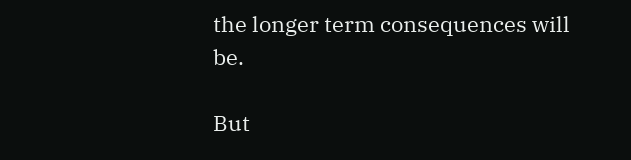the longer term consequences will be.

But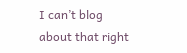I can’t blog about that right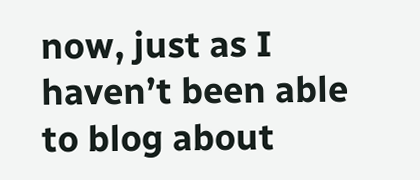now, just as I haven’t been able to blog about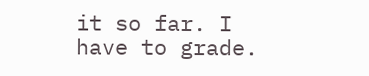it so far. I have to grade.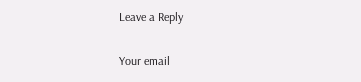Leave a Reply

Your email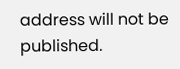address will not be published.